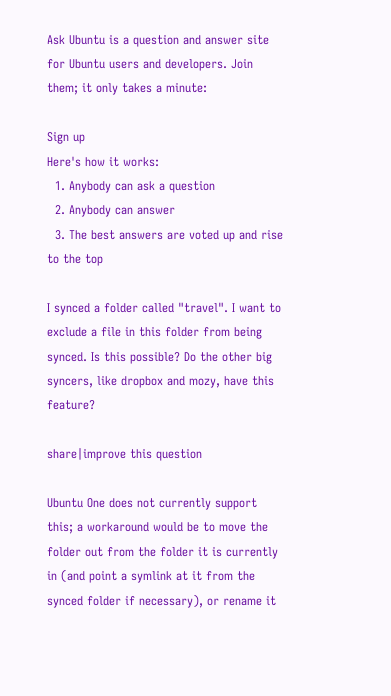Ask Ubuntu is a question and answer site for Ubuntu users and developers. Join them; it only takes a minute:

Sign up
Here's how it works:
  1. Anybody can ask a question
  2. Anybody can answer
  3. The best answers are voted up and rise to the top

I synced a folder called "travel". I want to exclude a file in this folder from being synced. Is this possible? Do the other big syncers, like dropbox and mozy, have this feature?

share|improve this question

Ubuntu One does not currently support this; a workaround would be to move the folder out from the folder it is currently in (and point a symlink at it from the synced folder if necessary), or rename it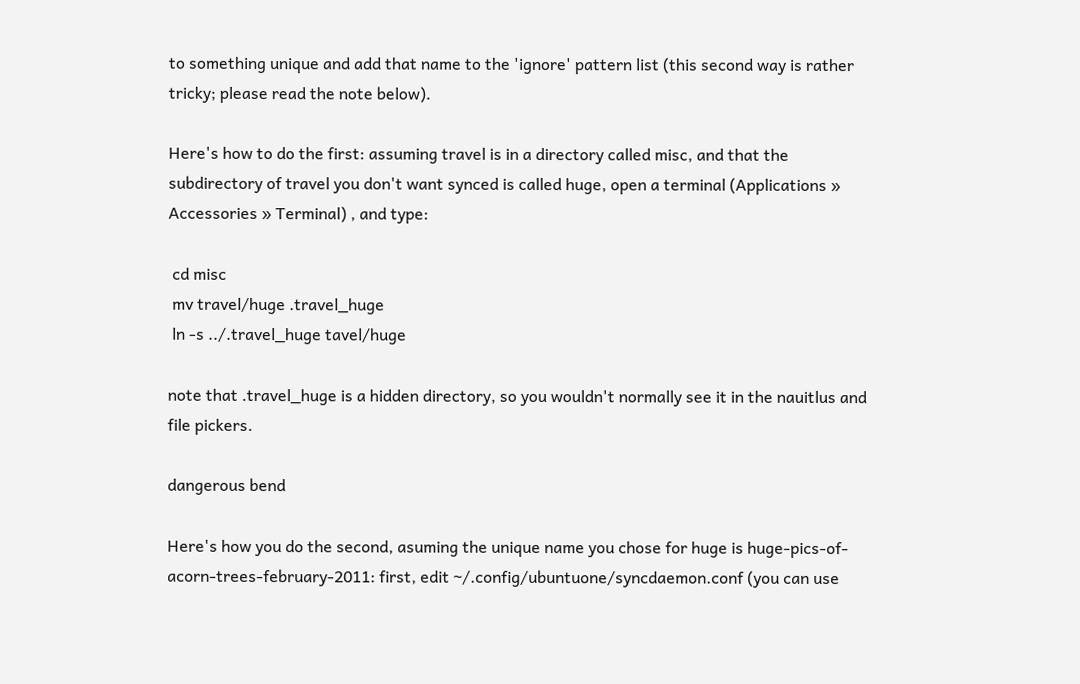to something unique and add that name to the 'ignore' pattern list (this second way is rather tricky; please read the note below).

Here's how to do the first: assuming travel is in a directory called misc, and that the subdirectory of travel you don't want synced is called huge, open a terminal (Applications » Accessories » Terminal) , and type:

 cd misc
 mv travel/huge .travel_huge
 ln -s ../.travel_huge tavel/huge

note that .travel_huge is a hidden directory, so you wouldn't normally see it in the nauitlus and file pickers.

dangerous bend

Here's how you do the second, asuming the unique name you chose for huge is huge-pics-of-acorn-trees-february-2011: first, edit ~/.config/ubuntuone/syncdaemon.conf (you can use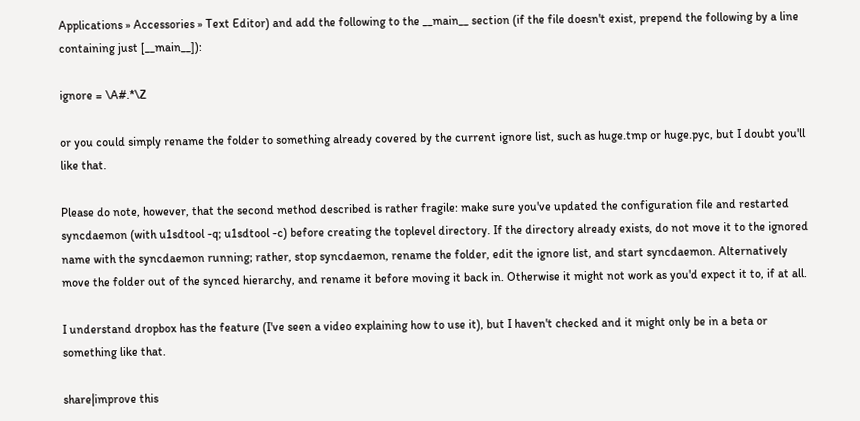Applications » Accessories » Text Editor) and add the following to the __main__ section (if the file doesn't exist, prepend the following by a line containing just [__main__]):

ignore = \A#.*\Z

or you could simply rename the folder to something already covered by the current ignore list, such as huge.tmp or huge.pyc, but I doubt you'll like that.

Please do note, however, that the second method described is rather fragile: make sure you've updated the configuration file and restarted syncdaemon (with u1sdtool -q; u1sdtool -c) before creating the toplevel directory. If the directory already exists, do not move it to the ignored name with the syncdaemon running; rather, stop syncdaemon, rename the folder, edit the ignore list, and start syncdaemon. Alternatively move the folder out of the synced hierarchy, and rename it before moving it back in. Otherwise it might not work as you'd expect it to, if at all.

I understand dropbox has the feature (I've seen a video explaining how to use it), but I haven't checked and it might only be in a beta or something like that.

share|improve this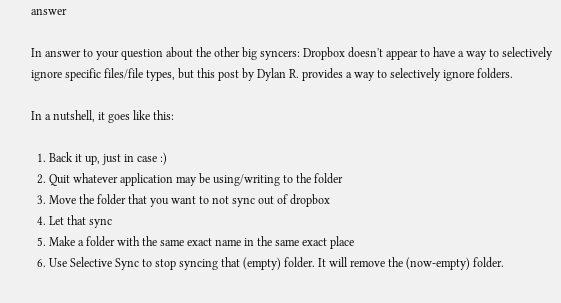answer

In answer to your question about the other big syncers: Dropbox doesn't appear to have a way to selectively ignore specific files/file types, but this post by Dylan R. provides a way to selectively ignore folders.

In a nutshell, it goes like this:

  1. Back it up, just in case :)
  2. Quit whatever application may be using/writing to the folder
  3. Move the folder that you want to not sync out of dropbox
  4. Let that sync
  5. Make a folder with the same exact name in the same exact place
  6. Use Selective Sync to stop syncing that (empty) folder. It will remove the (now-empty) folder.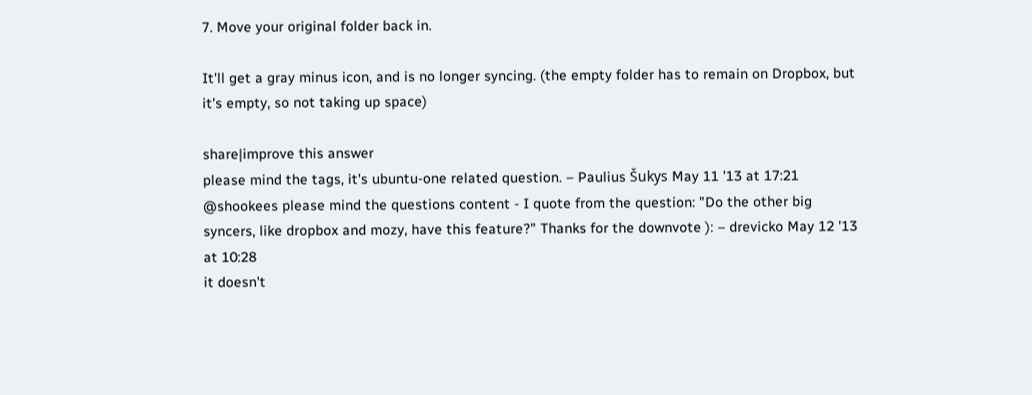7. Move your original folder back in.

It'll get a gray minus icon, and is no longer syncing. (the empty folder has to remain on Dropbox, but it's empty, so not taking up space)

share|improve this answer
please mind the tags, it's ubuntu-one related question. – Paulius Šukys May 11 '13 at 17:21
@shookees please mind the questions content - I quote from the question: "Do the other big syncers, like dropbox and mozy, have this feature?" Thanks for the downvote ): – drevicko May 12 '13 at 10:28
it doesn't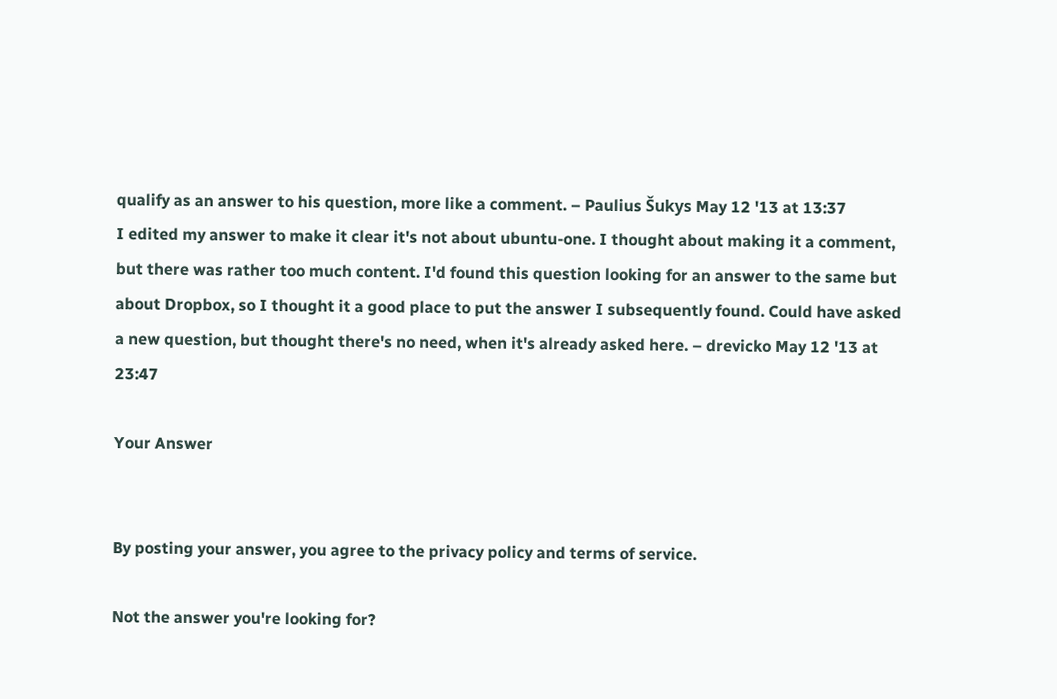qualify as an answer to his question, more like a comment. – Paulius Šukys May 12 '13 at 13:37
I edited my answer to make it clear it's not about ubuntu-one. I thought about making it a comment, but there was rather too much content. I'd found this question looking for an answer to the same but about Dropbox, so I thought it a good place to put the answer I subsequently found. Could have asked a new question, but thought there's no need, when it's already asked here. – drevicko May 12 '13 at 23:47

Your Answer


By posting your answer, you agree to the privacy policy and terms of service.

Not the answer you're looking for?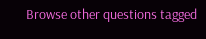Browse other questions tagged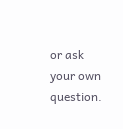or ask your own question.